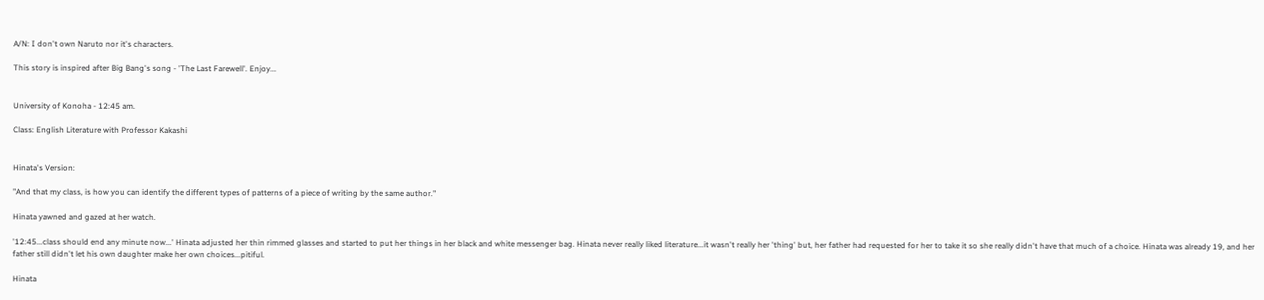A/N: I don't own Naruto nor it's characters.

This story is inspired after Big Bang's song - 'The Last Farewell'. Enjoy...


University of Konoha - 12:45 am.

Class: English Literature with Professor Kakashi


Hinata's Version:

"And that my class, is how you can identify the different types of patterns of a piece of writing by the same author."

Hinata yawned and gazed at her watch.

'12:45...class should end any minute now...' Hinata adjusted her thin rimmed glasses and started to put her things in her black and white messenger bag. Hinata never really liked literature...it wasn't really her 'thing' but, her father had requested for her to take it so she really didn't have that much of a choice. Hinata was already 19, and her father still didn't let his own daughter make her own choices...pitiful.

Hinata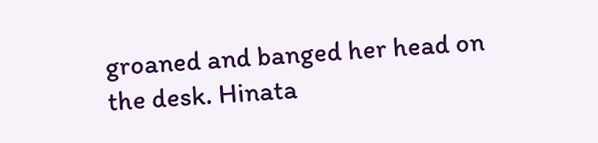groaned and banged her head on the desk. Hinata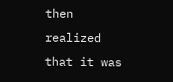then realized that it was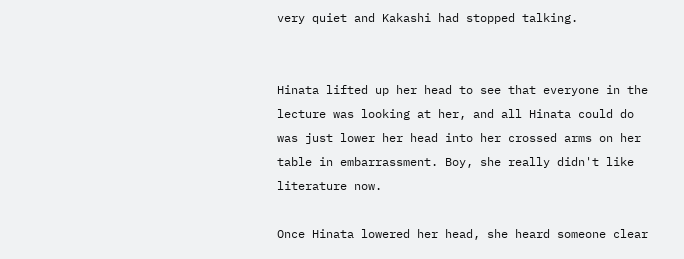very quiet and Kakashi had stopped talking.


Hinata lifted up her head to see that everyone in the lecture was looking at her, and all Hinata could do was just lower her head into her crossed arms on her table in embarrassment. Boy, she really didn't like literature now.

Once Hinata lowered her head, she heard someone clear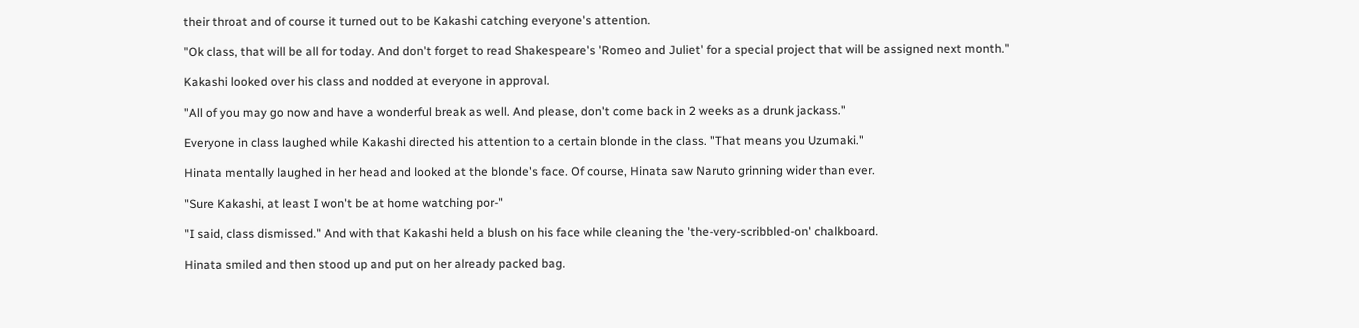their throat and of course it turned out to be Kakashi catching everyone's attention.

"Ok class, that will be all for today. And don't forget to read Shakespeare's 'Romeo and Juliet' for a special project that will be assigned next month."

Kakashi looked over his class and nodded at everyone in approval.

"All of you may go now and have a wonderful break as well. And please, don't come back in 2 weeks as a drunk jackass."

Everyone in class laughed while Kakashi directed his attention to a certain blonde in the class. "That means you Uzumaki."

Hinata mentally laughed in her head and looked at the blonde's face. Of course, Hinata saw Naruto grinning wider than ever.

"Sure Kakashi, at least I won't be at home watching por-"

"I said, class dismissed." And with that Kakashi held a blush on his face while cleaning the 'the-very-scribbled-on' chalkboard.

Hinata smiled and then stood up and put on her already packed bag.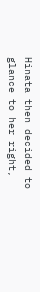Hinata then decided to glance to her right,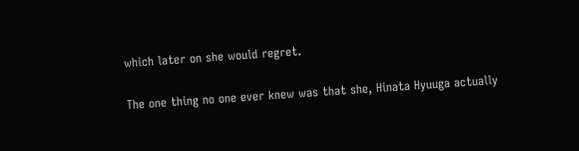which later on she would regret.

The one thing no one ever knew was that she, Hinata Hyuuga actually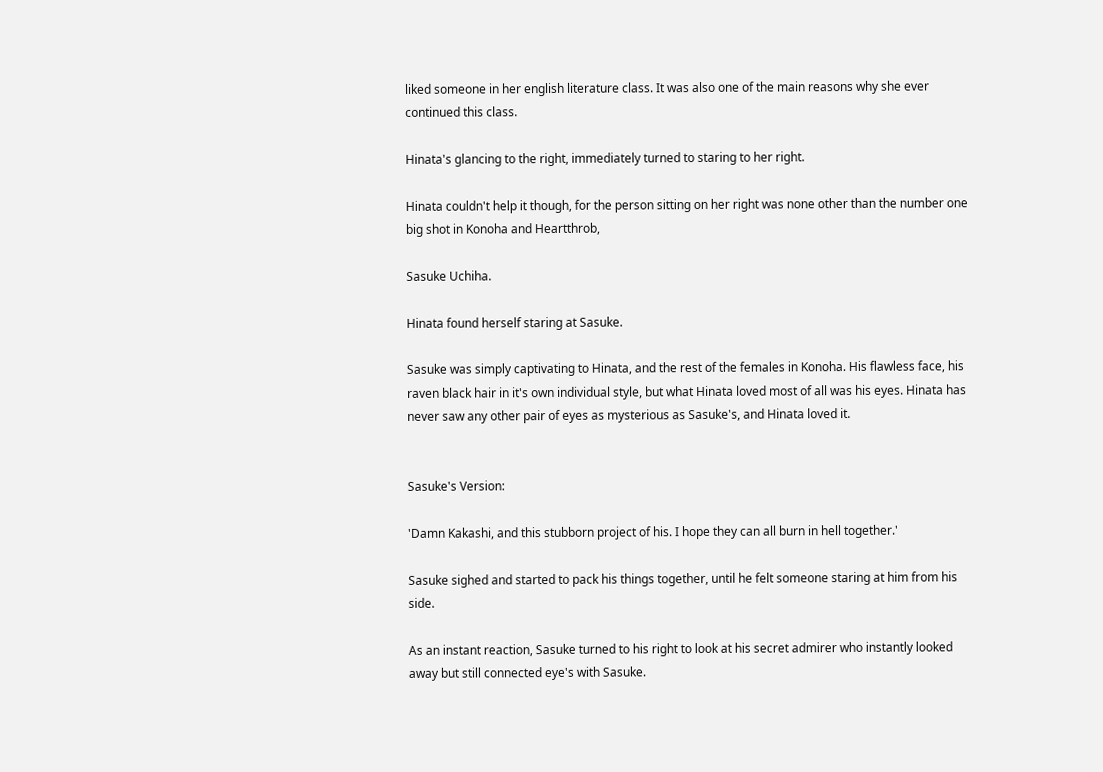liked someone in her english literature class. It was also one of the main reasons why she ever continued this class.

Hinata's glancing to the right, immediately turned to staring to her right.

Hinata couldn't help it though, for the person sitting on her right was none other than the number one big shot in Konoha and Heartthrob,

Sasuke Uchiha.

Hinata found herself staring at Sasuke.

Sasuke was simply captivating to Hinata, and the rest of the females in Konoha. His flawless face, his raven black hair in it's own individual style, but what Hinata loved most of all was his eyes. Hinata has never saw any other pair of eyes as mysterious as Sasuke's, and Hinata loved it.


Sasuke's Version:

'Damn Kakashi, and this stubborn project of his. I hope they can all burn in hell together.'

Sasuke sighed and started to pack his things together, until he felt someone staring at him from his side.

As an instant reaction, Sasuke turned to his right to look at his secret admirer who instantly looked away but still connected eye's with Sasuke.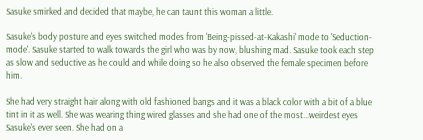Sasuke smirked and decided that maybe, he can taunt this woman a little.

Sasuke's body posture and eyes switched modes from 'Being-pissed-at-Kakashi' mode to 'Seduction-mode'. Sasuke started to walk towards the girl who was by now, blushing mad. Sasuke took each step as slow and seductive as he could and while doing so he also observed the female specimen before him.

She had very straight hair along with old fashioned bangs and it was a black color with a bit of a blue tint in it as well. She was wearing thing wired glasses and she had one of the most...weirdest eyes Sasuke's ever seen. She had on a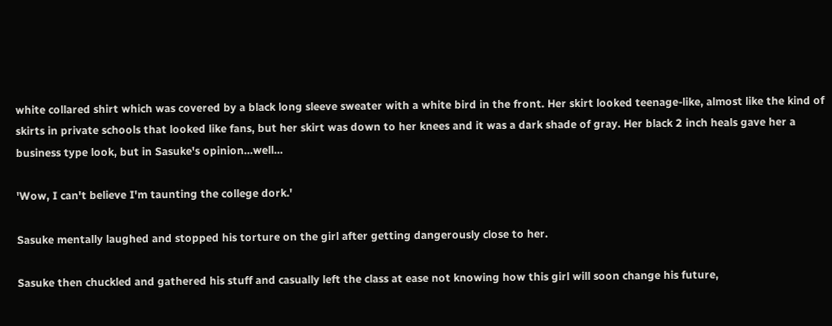white collared shirt which was covered by a black long sleeve sweater with a white bird in the front. Her skirt looked teenage-like, almost like the kind of skirts in private schools that looked like fans, but her skirt was down to her knees and it was a dark shade of gray. Her black 2 inch heals gave her a business type look, but in Sasuke's opinion...well...

'Wow, I can't believe I'm taunting the college dork.'

Sasuke mentally laughed and stopped his torture on the girl after getting dangerously close to her.

Sasuke then chuckled and gathered his stuff and casually left the class at ease not knowing how this girl will soon change his future,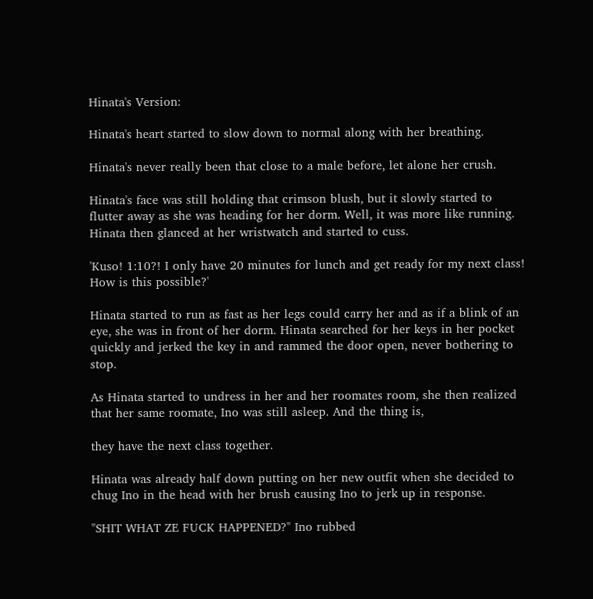Hinata's Version:

Hinata's heart started to slow down to normal along with her breathing.

Hinata's never really been that close to a male before, let alone her crush.

Hinata's face was still holding that crimson blush, but it slowly started to flutter away as she was heading for her dorm. Well, it was more like running. Hinata then glanced at her wristwatch and started to cuss.

'Kuso! 1:10?! I only have 20 minutes for lunch and get ready for my next class! How is this possible?'

Hinata started to run as fast as her legs could carry her and as if a blink of an eye, she was in front of her dorm. Hinata searched for her keys in her pocket quickly and jerked the key in and rammed the door open, never bothering to stop.

As Hinata started to undress in her and her roomates room, she then realized that her same roomate, Ino was still asleep. And the thing is,

they have the next class together.

Hinata was already half down putting on her new outfit when she decided to chug Ino in the head with her brush causing Ino to jerk up in response.

"SHIT WHAT ZE FUCK HAPPENED?" Ino rubbed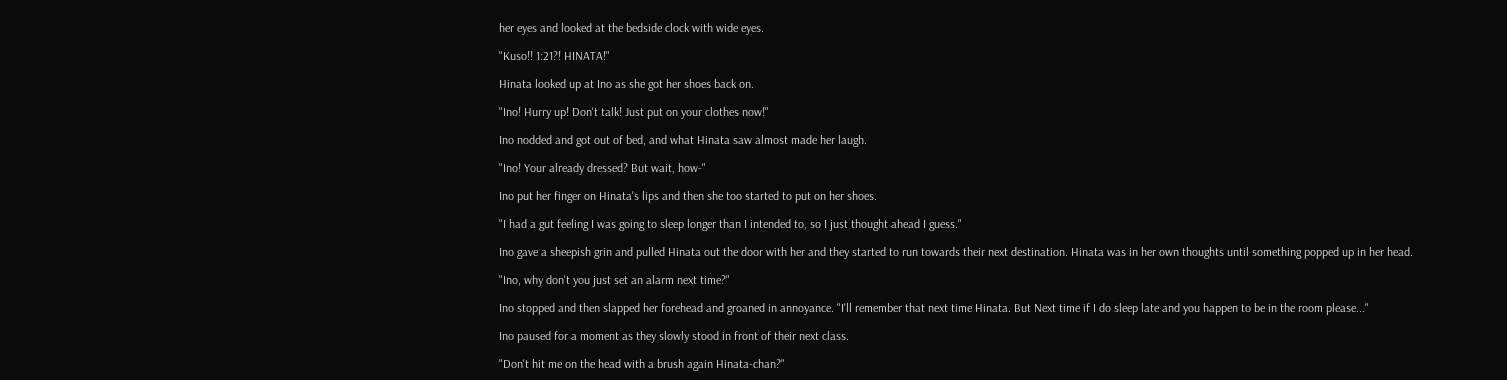her eyes and looked at the bedside clock with wide eyes.

"Kuso!! 1:21?! HINATA!"

Hinata looked up at Ino as she got her shoes back on.

"Ino! Hurry up! Don't talk! Just put on your clothes now!"

Ino nodded and got out of bed, and what Hinata saw almost made her laugh.

"Ino! Your already dressed? But wait, how-"

Ino put her finger on Hinata's lips and then she too started to put on her shoes.

"I had a gut feeling I was going to sleep longer than I intended to, so I just thought ahead I guess."

Ino gave a sheepish grin and pulled Hinata out the door with her and they started to run towards their next destination. Hinata was in her own thoughts until something popped up in her head.

"Ino, why don't you just set an alarm next time?"

Ino stopped and then slapped her forehead and groaned in annoyance. "I'll remember that next time Hinata. But Next time if I do sleep late and you happen to be in the room please..."

Ino paused for a moment as they slowly stood in front of their next class.

"Don't hit me on the head with a brush again Hinata-chan?"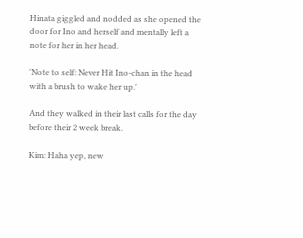Hinata giggled and nodded as she opened the door for Ino and herself and mentally left a note for her in her head.

'Note to self: Never Hit Ino-chan in the head with a brush to wake her up.'

And they walked in their last calls for the day before their 2 week break.

Kim: Haha yep, new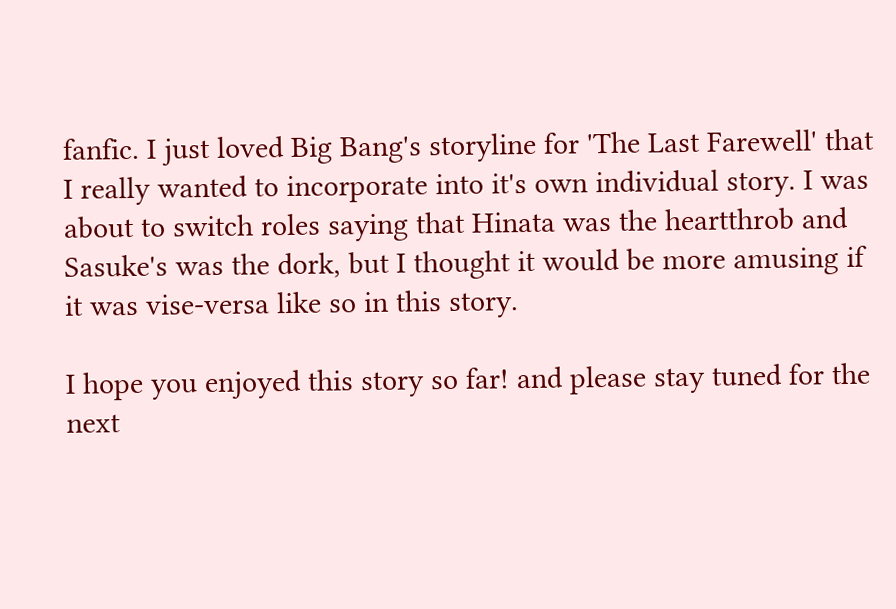fanfic. I just loved Big Bang's storyline for 'The Last Farewell' that I really wanted to incorporate into it's own individual story. I was about to switch roles saying that Hinata was the heartthrob and Sasuke's was the dork, but I thought it would be more amusing if it was vise-versa like so in this story.

I hope you enjoyed this story so far! and please stay tuned for the next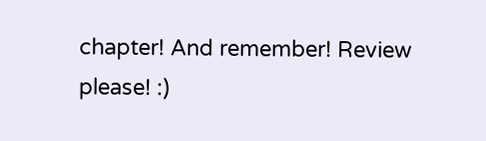chapter! And remember! Review please! :)